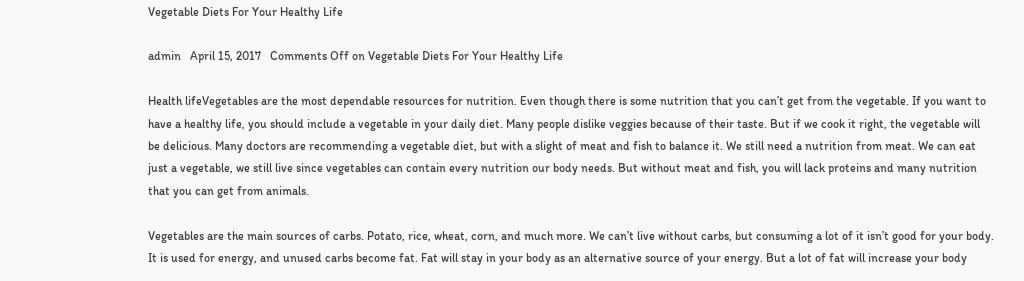Vegetable Diets For Your Healthy Life

admin   April 15, 2017   Comments Off on Vegetable Diets For Your Healthy Life

Health lifeVegetables are the most dependable resources for nutrition. Even though there is some nutrition that you can’t get from the vegetable. If you want to have a healthy life, you should include a vegetable in your daily diet. Many people dislike veggies because of their taste. But if we cook it right, the vegetable will be delicious. Many doctors are recommending a vegetable diet, but with a slight of meat and fish to balance it. We still need a nutrition from meat. We can eat just a vegetable, we still live since vegetables can contain every nutrition our body needs. But without meat and fish, you will lack proteins and many nutrition that you can get from animals.

Vegetables are the main sources of carbs. Potato, rice, wheat, corn, and much more. We can’t live without carbs, but consuming a lot of it isn’t good for your body. It is used for energy, and unused carbs become fat. Fat will stay in your body as an alternative source of your energy. But a lot of fat will increase your body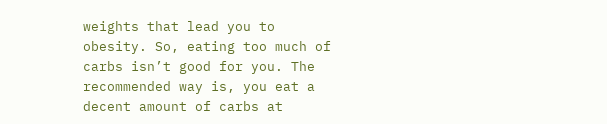weights that lead you to obesity. So, eating too much of carbs isn’t good for you. The recommended way is, you eat a decent amount of carbs at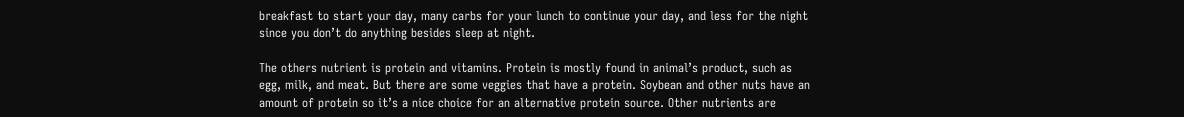breakfast to start your day, many carbs for your lunch to continue your day, and less for the night since you don’t do anything besides sleep at night.

The others nutrient is protein and vitamins. Protein is mostly found in animal’s product, such as egg, milk, and meat. But there are some veggies that have a protein. Soybean and other nuts have an amount of protein so it’s a nice choice for an alternative protein source. Other nutrients are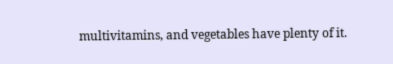multivitamins, and vegetables have plenty of it.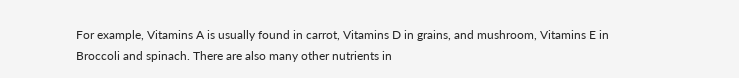For example, Vitamins A is usually found in carrot, Vitamins D in grains, and mushroom, Vitamins E in Broccoli and spinach. There are also many other nutrients in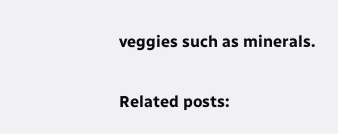veggies such as minerals.

Related posts: